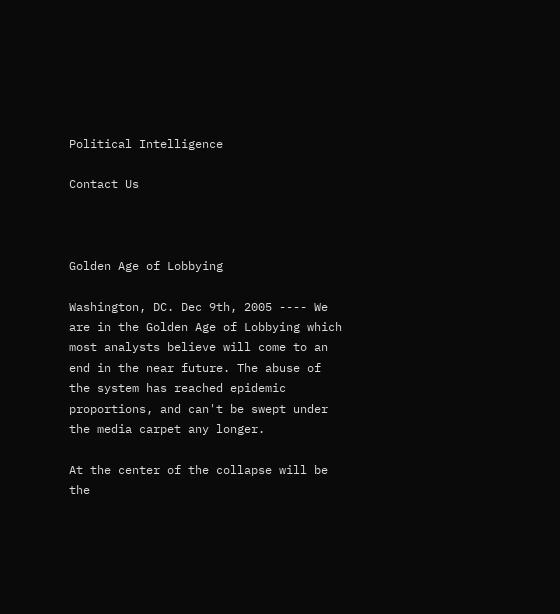Political Intelligence

Contact Us



Golden Age of Lobbying

Washington, DC. Dec 9th, 2005 ---- We are in the Golden Age of Lobbying which most analysts believe will come to an end in the near future. The abuse of the system has reached epidemic proportions, and can't be swept under the media carpet any longer.

At the center of the collapse will be the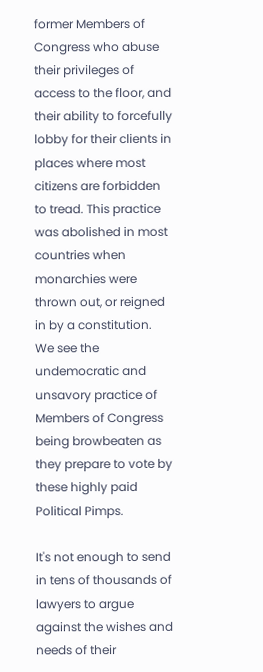former Members of Congress who abuse their privileges of access to the floor, and their ability to forcefully lobby for their clients in places where most citizens are forbidden to tread. This practice was abolished in most countries when monarchies were thrown out, or reigned in by a constitution. We see the undemocratic and unsavory practice of Members of Congress being browbeaten as they prepare to vote by these highly paid Political Pimps.

It's not enough to send in tens of thousands of lawyers to argue against the wishes and needs of their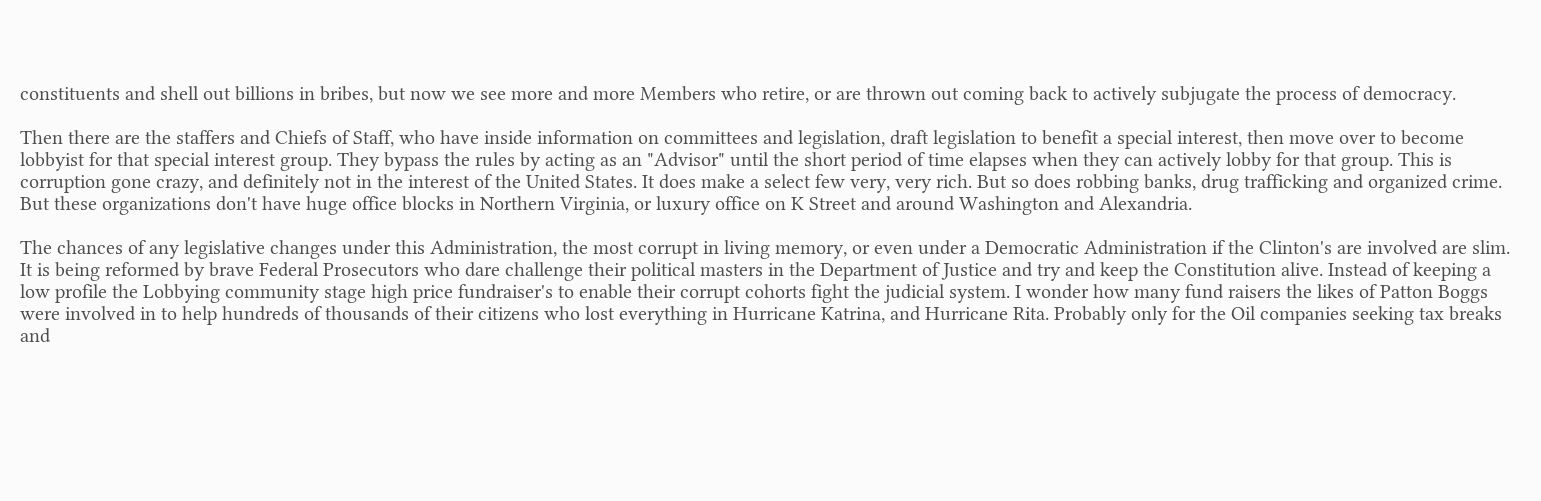constituents and shell out billions in bribes, but now we see more and more Members who retire, or are thrown out coming back to actively subjugate the process of democracy.

Then there are the staffers and Chiefs of Staff, who have inside information on committees and legislation, draft legislation to benefit a special interest, then move over to become lobbyist for that special interest group. They bypass the rules by acting as an "Advisor" until the short period of time elapses when they can actively lobby for that group. This is corruption gone crazy, and definitely not in the interest of the United States. It does make a select few very, very rich. But so does robbing banks, drug trafficking and organized crime. But these organizations don't have huge office blocks in Northern Virginia, or luxury office on K Street and around Washington and Alexandria.

The chances of any legislative changes under this Administration, the most corrupt in living memory, or even under a Democratic Administration if the Clinton's are involved are slim. It is being reformed by brave Federal Prosecutors who dare challenge their political masters in the Department of Justice and try and keep the Constitution alive. Instead of keeping a low profile the Lobbying community stage high price fundraiser's to enable their corrupt cohorts fight the judicial system. I wonder how many fund raisers the likes of Patton Boggs were involved in to help hundreds of thousands of their citizens who lost everything in Hurricane Katrina, and Hurricane Rita. Probably only for the Oil companies seeking tax breaks and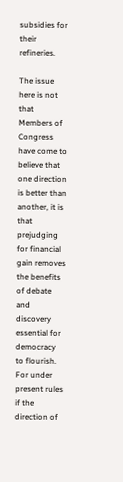subsidies for their refineries.

The issue here is not that Members of Congress have come to believe that one direction is better than another, it is that prejudging for financial gain removes the benefits of debate and discovery essential for democracy to flourish. For under present rules if the direction of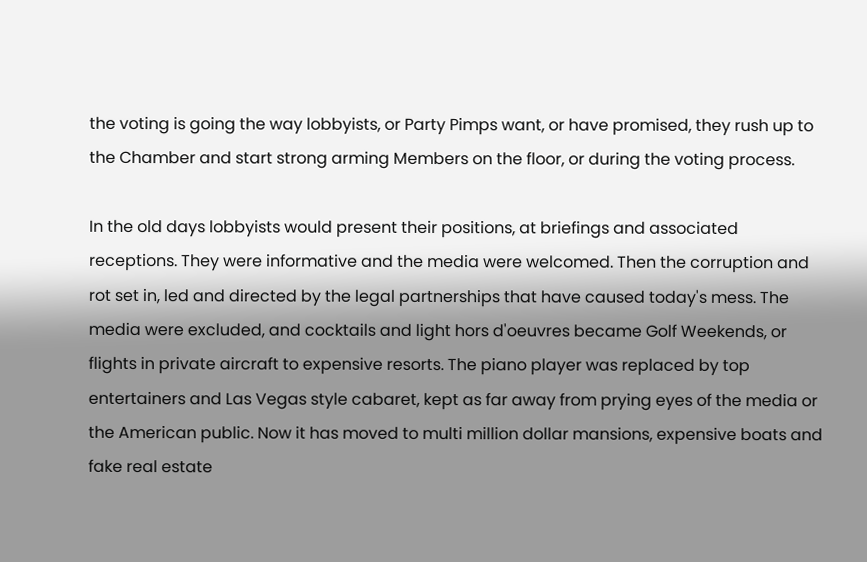the voting is going the way lobbyists, or Party Pimps want, or have promised, they rush up to the Chamber and start strong arming Members on the floor, or during the voting process.

In the old days lobbyists would present their positions, at briefings and associated receptions. They were informative and the media were welcomed. Then the corruption and rot set in, led and directed by the legal partnerships that have caused today's mess. The media were excluded, and cocktails and light hors d'oeuvres became Golf Weekends, or flights in private aircraft to expensive resorts. The piano player was replaced by top entertainers and Las Vegas style cabaret, kept as far away from prying eyes of the media or the American public. Now it has moved to multi million dollar mansions, expensive boats and fake real estate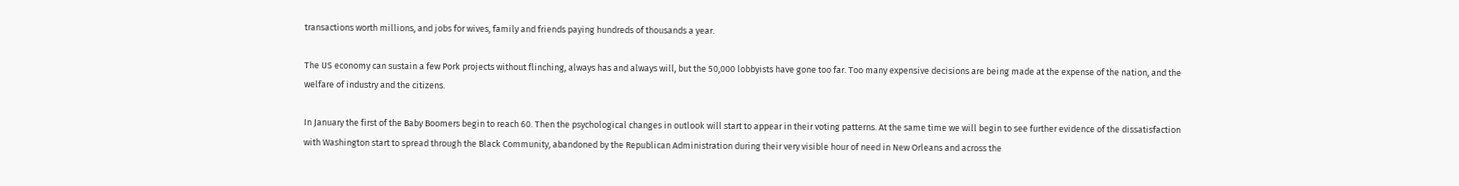transactions worth millions, and jobs for wives, family and friends paying hundreds of thousands a year.

The US economy can sustain a few Pork projects without flinching, always has and always will, but the 50,000 lobbyists have gone too far. Too many expensive decisions are being made at the expense of the nation, and the welfare of industry and the citizens.

In January the first of the Baby Boomers begin to reach 60. Then the psychological changes in outlook will start to appear in their voting patterns. At the same time we will begin to see further evidence of the dissatisfaction with Washington start to spread through the Black Community, abandoned by the Republican Administration during their very visible hour of need in New Orleans and across the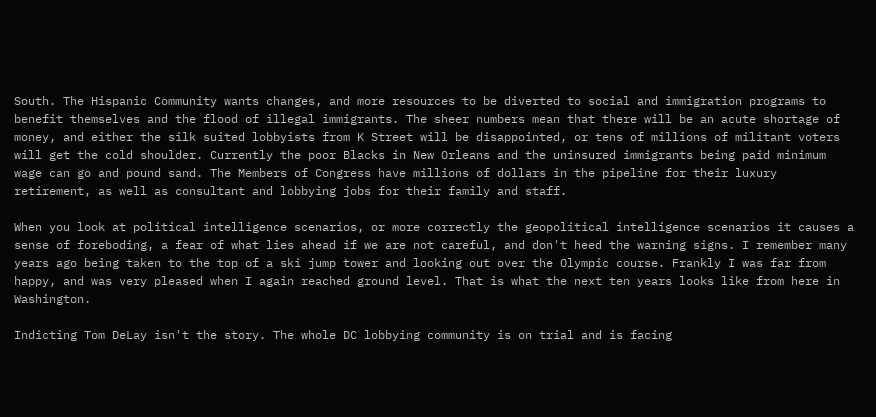South. The Hispanic Community wants changes, and more resources to be diverted to social and immigration programs to benefit themselves and the flood of illegal immigrants. The sheer numbers mean that there will be an acute shortage of money, and either the silk suited lobbyists from K Street will be disappointed, or tens of millions of militant voters will get the cold shoulder. Currently the poor Blacks in New Orleans and the uninsured immigrants being paid minimum wage can go and pound sand. The Members of Congress have millions of dollars in the pipeline for their luxury retirement, as well as consultant and lobbying jobs for their family and staff.

When you look at political intelligence scenarios, or more correctly the geopolitical intelligence scenarios it causes a sense of foreboding, a fear of what lies ahead if we are not careful, and don't heed the warning signs. I remember many years ago being taken to the top of a ski jump tower and looking out over the Olympic course. Frankly I was far from happy, and was very pleased when I again reached ground level. That is what the next ten years looks like from here in Washington.

Indicting Tom DeLay isn't the story. The whole DC lobbying community is on trial and is facing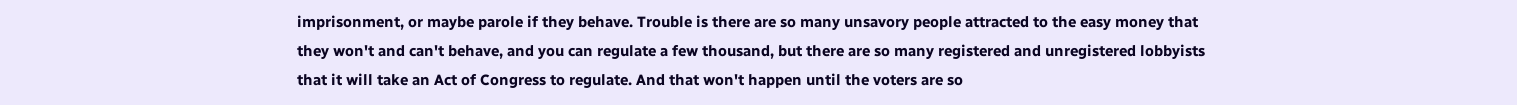imprisonment, or maybe parole if they behave. Trouble is there are so many unsavory people attracted to the easy money that they won't and can't behave, and you can regulate a few thousand, but there are so many registered and unregistered lobbyists that it will take an Act of Congress to regulate. And that won't happen until the voters are so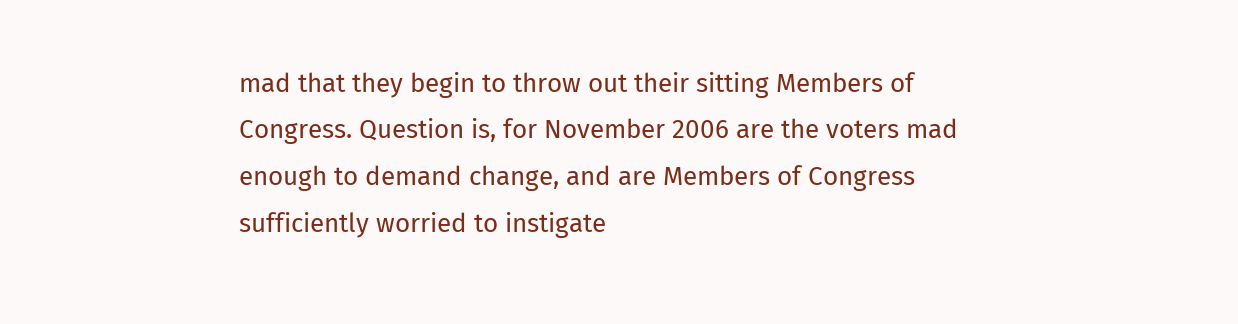mad that they begin to throw out their sitting Members of Congress. Question is, for November 2006 are the voters mad enough to demand change, and are Members of Congress sufficiently worried to instigate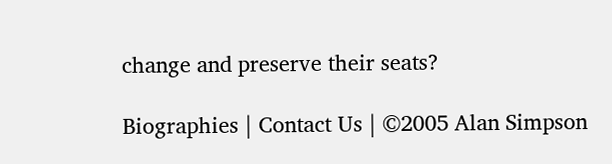change and preserve their seats?

Biographies | Contact Us | ©2005 Alan Simpson